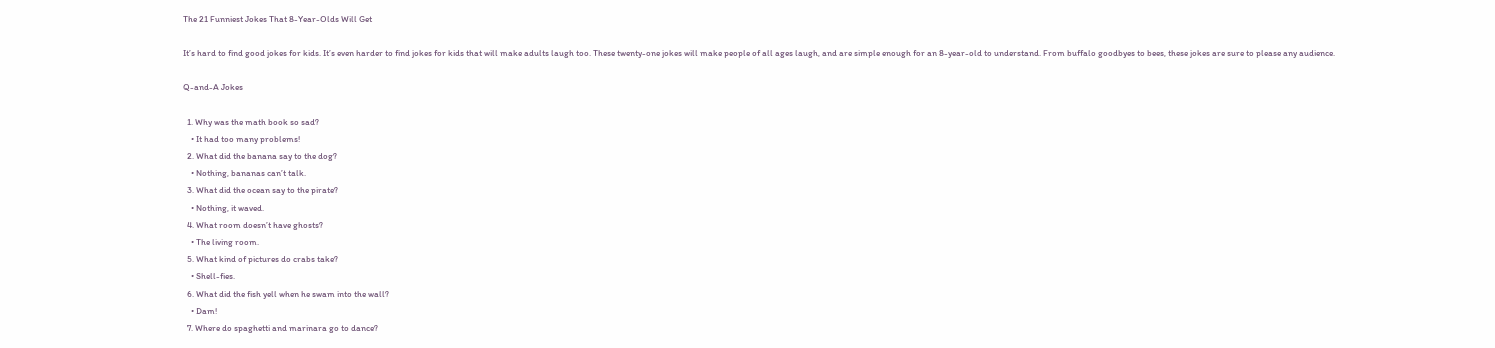The 21 Funniest Jokes That 8-Year-Olds Will Get

It’s hard to find good jokes for kids. It’s even harder to find jokes for kids that will make adults laugh too. These twenty-one jokes will make people of all ages laugh, and are simple enough for an 8-year-old to understand. From buffalo goodbyes to bees, these jokes are sure to please any audience.

Q-and-A Jokes

  1. Why was the math book so sad?
    • It had too many problems!
  2. What did the banana say to the dog?
    • Nothing, bananas can’t talk.
  3. What did the ocean say to the pirate?
    • Nothing, it waved.
  4. What room doesn’t have ghosts?
    • The living room.
  5. What kind of pictures do crabs take?
    • Shell-fies.
  6. What did the fish yell when he swam into the wall?
    • Dam!
  7. Where do spaghetti and marinara go to dance?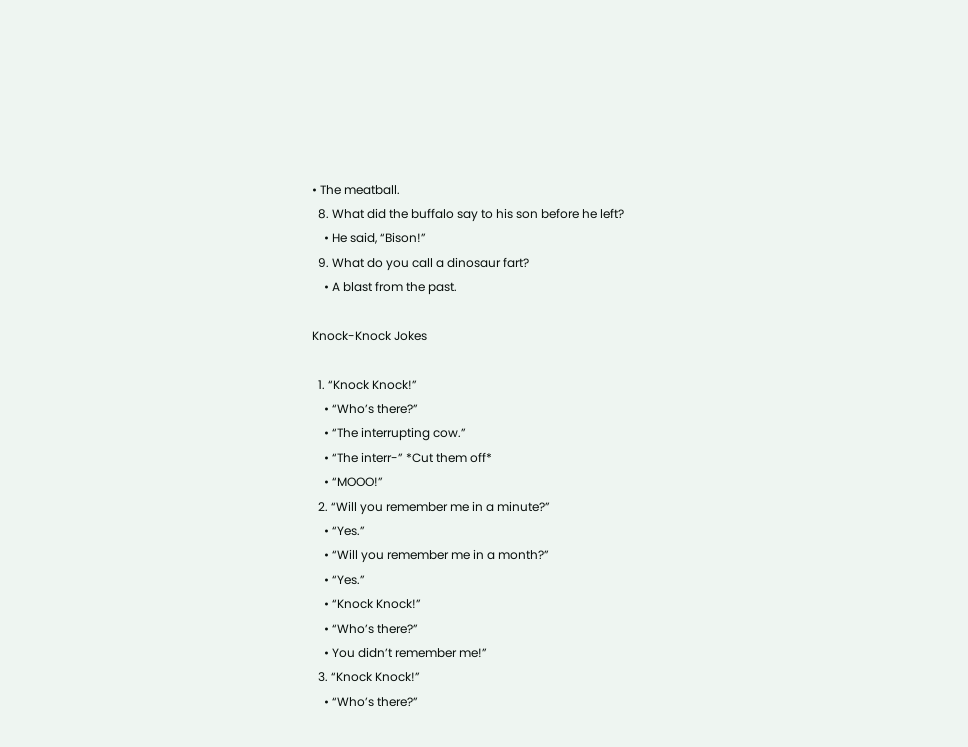• The meatball.
  8. What did the buffalo say to his son before he left?
    • He said, “Bison!”
  9. What do you call a dinosaur fart?
    • A blast from the past.

Knock-Knock Jokes

  1. “Knock Knock!”
    • “Who’s there?”
    • “The interrupting cow.”
    • “The interr-” *Cut them off*
    • “MOOO!”
  2. “Will you remember me in a minute?”
    • “Yes.”
    • “Will you remember me in a month?”
    • “Yes.”
    • “Knock Knock!”
    • “Who’s there?”
    • You didn’t remember me!”
  3. “Knock Knock!”
    • “Who’s there?”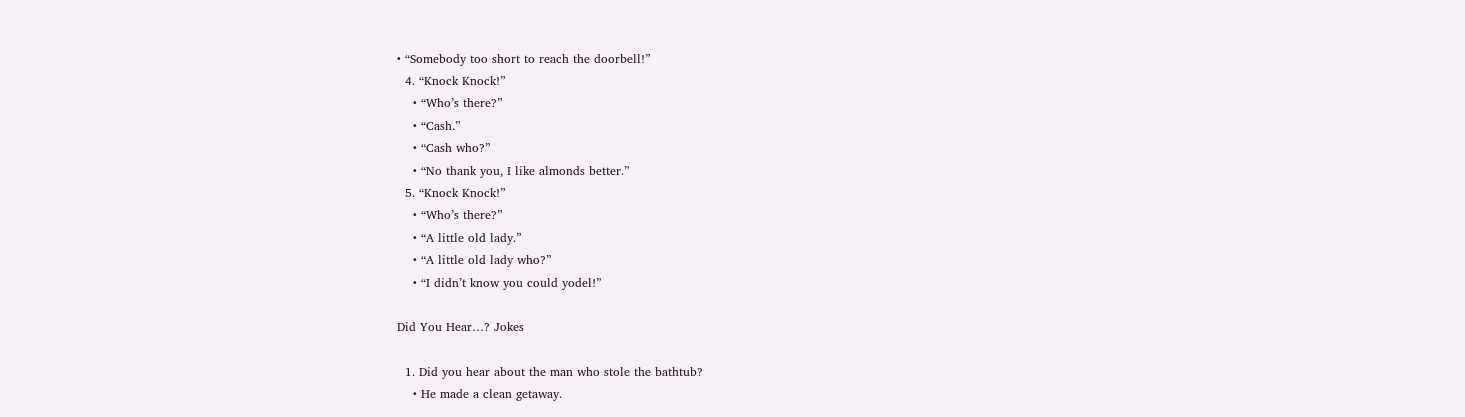• “Somebody too short to reach the doorbell!”
  4. “Knock Knock!”
    • “Who’s there?”
    • “Cash.”
    • “Cash who?”
    • “No thank you, I like almonds better.”
  5. “Knock Knock!”
    • “Who’s there?”
    • “A little old lady.”
    • “A little old lady who?”
    • “I didn’t know you could yodel!”

Did You Hear…? Jokes

  1. Did you hear about the man who stole the bathtub?
    • He made a clean getaway.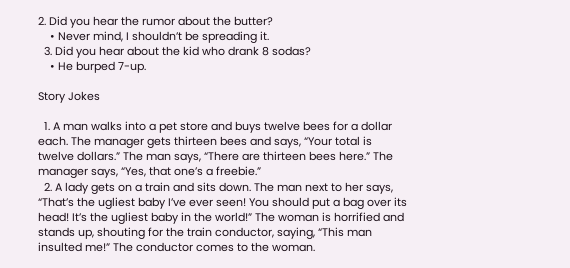2. Did you hear the rumor about the butter?
    • Never mind, I shouldn’t be spreading it.
  3. Did you hear about the kid who drank 8 sodas?
    • He burped 7-up.

Story Jokes

  1. A man walks into a pet store and buys twelve bees for a dollar each. The manager gets thirteen bees and says, “Your total is twelve dollars.” The man says, “There are thirteen bees here.” The manager says, “Yes, that one’s a freebie.”
  2. A lady gets on a train and sits down. The man next to her says, “That’s the ugliest baby I’ve ever seen! You should put a bag over its head! It’s the ugliest baby in the world!” The woman is horrified and stands up, shouting for the train conductor, saying, “This man insulted me!” The conductor comes to the woman.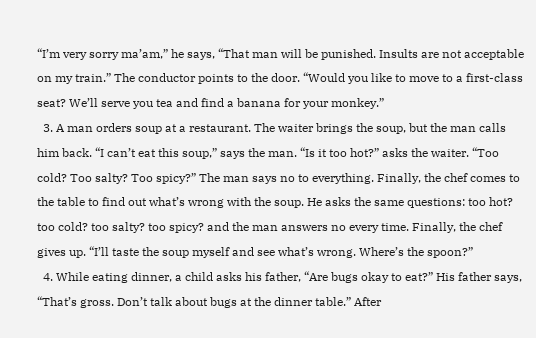“I’m very sorry ma’am,” he says, “That man will be punished. Insults are not acceptable on my train.” The conductor points to the door. “Would you like to move to a first-class seat? We’ll serve you tea and find a banana for your monkey.”
  3. A man orders soup at a restaurant. The waiter brings the soup, but the man calls him back. “I can’t eat this soup,” says the man. “Is it too hot?” asks the waiter. “Too cold? Too salty? Too spicy?” The man says no to everything. Finally, the chef comes to the table to find out what’s wrong with the soup. He asks the same questions: too hot? too cold? too salty? too spicy? and the man answers no every time. Finally, the chef gives up. “I’ll taste the soup myself and see what’s wrong. Where’s the spoon?”
  4. While eating dinner, a child asks his father, “Are bugs okay to eat?” His father says, “That’s gross. Don’t talk about bugs at the dinner table.” After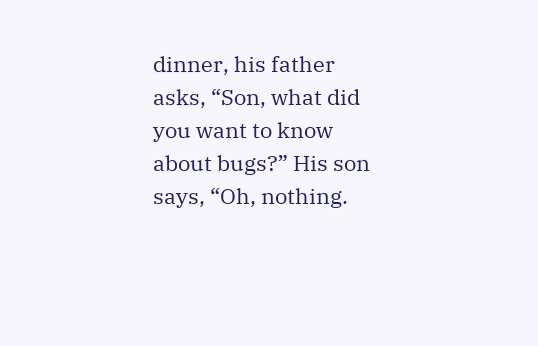dinner, his father asks, “Son, what did you want to know about bugs?” His son says, “Oh, nothing.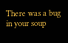There was a bug in your soup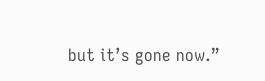but it’s gone now.”